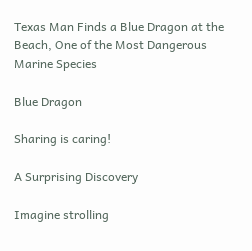Texas Man Finds a Blue Dragon at the Beach, One of the Most Dangerous Marine Species

Blue Dragon

Sharing is caring!

A Surprising Discovery

Imagine strolling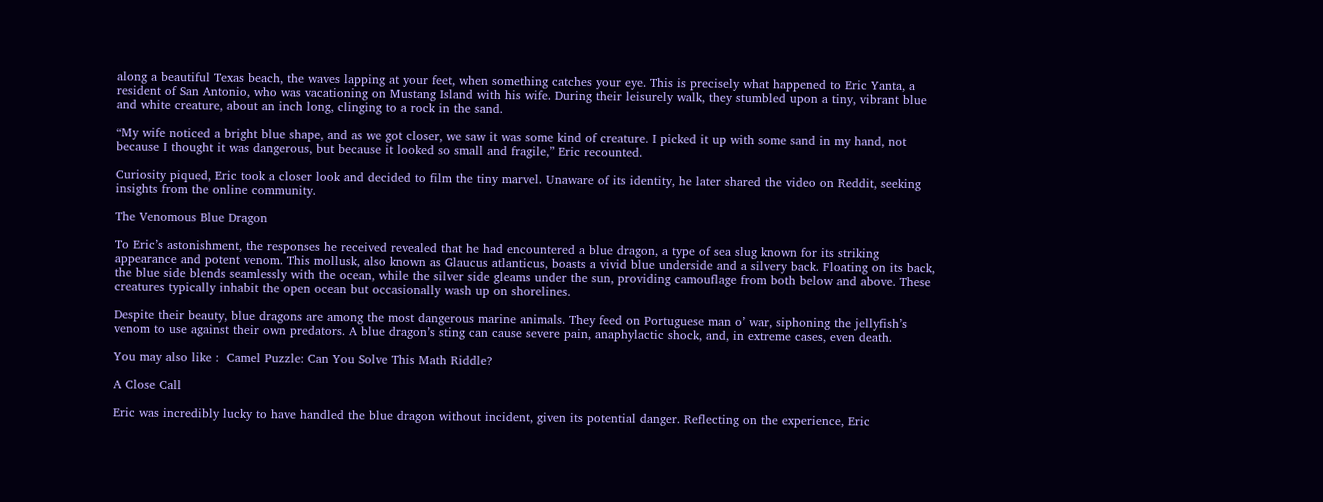along a beautiful Texas beach, the waves lapping at your feet, when something catches your eye. This is precisely what happened to Eric Yanta, a resident of San Antonio, who was vacationing on Mustang Island with his wife. During their leisurely walk, they stumbled upon a tiny, vibrant blue and white creature, about an inch long, clinging to a rock in the sand.

“My wife noticed a bright blue shape, and as we got closer, we saw it was some kind of creature. I picked it up with some sand in my hand, not because I thought it was dangerous, but because it looked so small and fragile,” Eric recounted.

Curiosity piqued, Eric took a closer look and decided to film the tiny marvel. Unaware of its identity, he later shared the video on Reddit, seeking insights from the online community.

The Venomous Blue Dragon

To Eric’s astonishment, the responses he received revealed that he had encountered a blue dragon, a type of sea slug known for its striking appearance and potent venom. This mollusk, also known as Glaucus atlanticus, boasts a vivid blue underside and a silvery back. Floating on its back, the blue side blends seamlessly with the ocean, while the silver side gleams under the sun, providing camouflage from both below and above. These creatures typically inhabit the open ocean but occasionally wash up on shorelines.

Despite their beauty, blue dragons are among the most dangerous marine animals. They feed on Portuguese man o’ war, siphoning the jellyfish’s venom to use against their own predators. A blue dragon’s sting can cause severe pain, anaphylactic shock, and, in extreme cases, even death.

You may also like :  Camel Puzzle: Can You Solve This Math Riddle?

A Close Call

Eric was incredibly lucky to have handled the blue dragon without incident, given its potential danger. Reflecting on the experience, Eric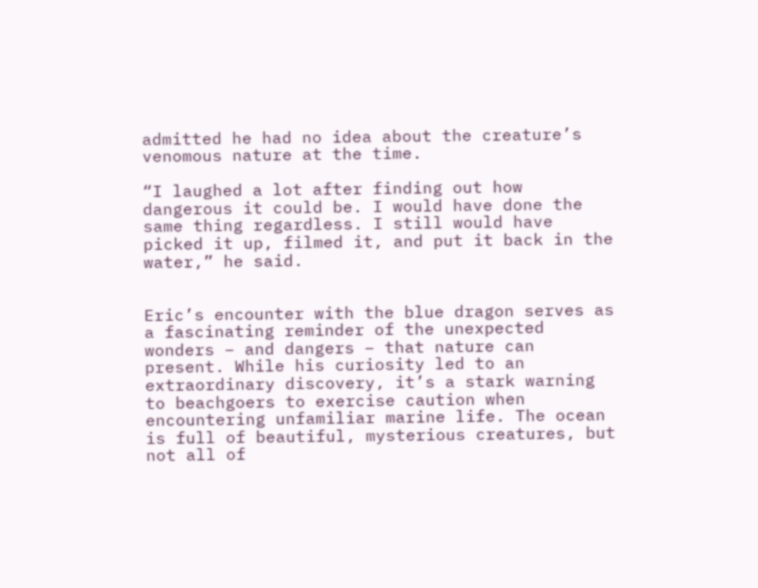admitted he had no idea about the creature’s venomous nature at the time.

“I laughed a lot after finding out how dangerous it could be. I would have done the same thing regardless. I still would have picked it up, filmed it, and put it back in the water,” he said.


Eric’s encounter with the blue dragon serves as a fascinating reminder of the unexpected wonders – and dangers – that nature can present. While his curiosity led to an extraordinary discovery, it’s a stark warning to beachgoers to exercise caution when encountering unfamiliar marine life. The ocean is full of beautiful, mysterious creatures, but not all of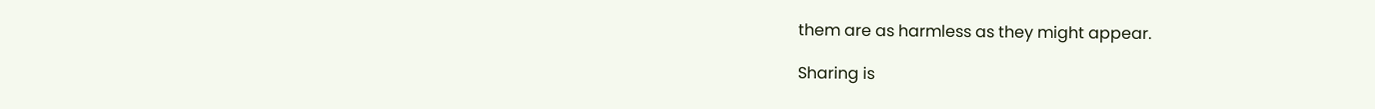them are as harmless as they might appear.

Sharing is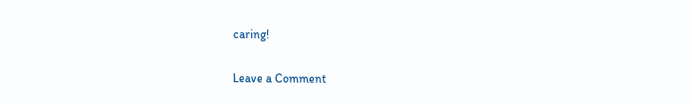caring!

Leave a Comment